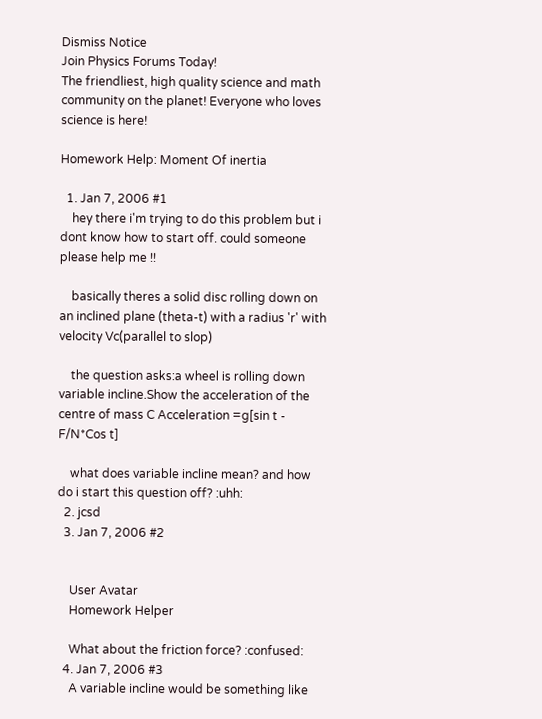Dismiss Notice
Join Physics Forums Today!
The friendliest, high quality science and math community on the planet! Everyone who loves science is here!

Homework Help: Moment Of inertia

  1. Jan 7, 2006 #1
    hey there i'm trying to do this problem but i dont know how to start off. could someone please help me !!

    basically theres a solid disc rolling down on an inclined plane (theta-t) with a radius 'r' with velocity Vc(parallel to slop)

    the question asks:a wheel is rolling down variable incline.Show the acceleration of the centre of mass C Acceleration =g[sin t - F/N*Cos t]

    what does variable incline mean? and how do i start this question off? :uhh:
  2. jcsd
  3. Jan 7, 2006 #2


    User Avatar
    Homework Helper

    What about the friction force? :confused:
  4. Jan 7, 2006 #3
    A variable incline would be something like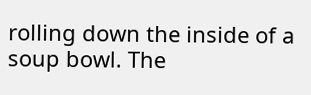rolling down the inside of a soup bowl. The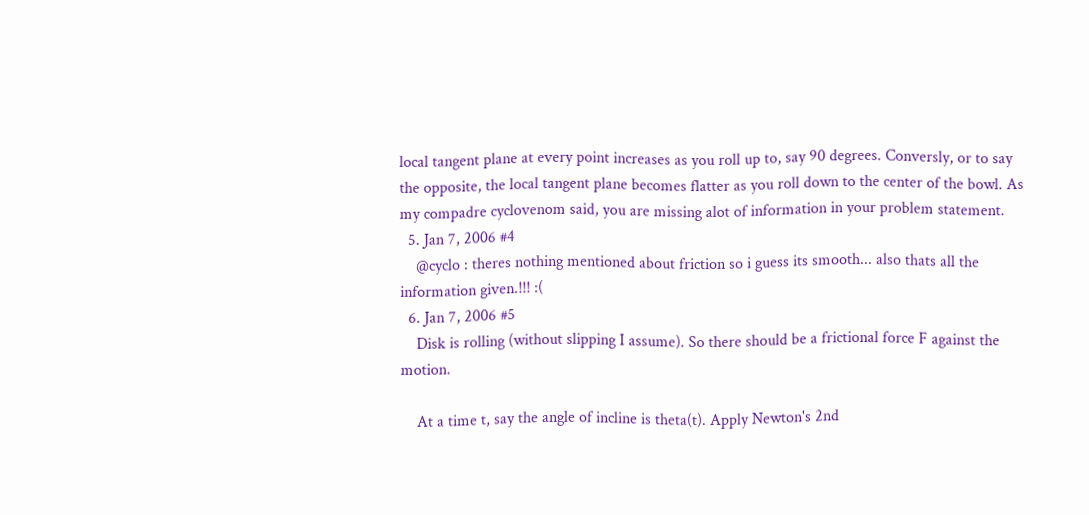local tangent plane at every point increases as you roll up to, say 90 degrees. Conversly, or to say the opposite, the local tangent plane becomes flatter as you roll down to the center of the bowl. As my compadre cyclovenom said, you are missing alot of information in your problem statement.
  5. Jan 7, 2006 #4
    @cyclo : theres nothing mentioned about friction so i guess its smooth... also thats all the information given.!!! :(
  6. Jan 7, 2006 #5
    Disk is rolling (without slipping I assume). So there should be a frictional force F against the motion.

    At a time t, say the angle of incline is theta(t). Apply Newton's 2nd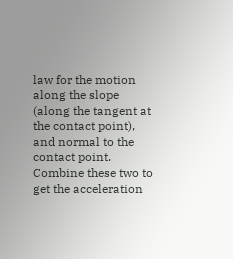law for the motion along the slope (along the tangent at the contact point), and normal to the contact point. Combine these two to get the acceleration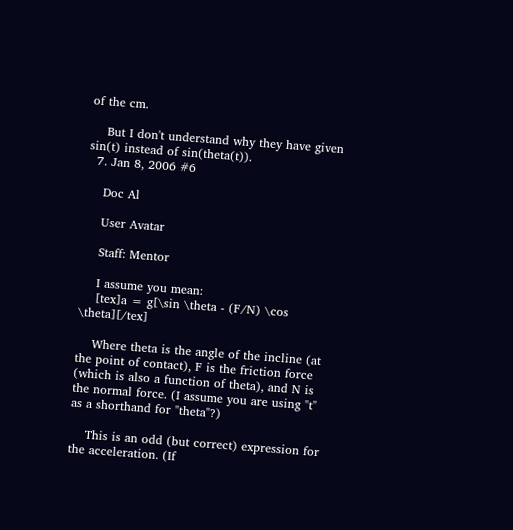of the cm.

    But I don't understand why they have given sin(t) instead of sin(theta(t)).
  7. Jan 8, 2006 #6

    Doc Al

    User Avatar

    Staff: Mentor

    I assume you mean:
    [tex]a = g[\sin \theta - (F/N) \cos \theta][/tex]

    Where theta is the angle of the incline (at the point of contact), F is the friction force (which is also a function of theta), and N is the normal force. (I assume you are using "t" as a shorthand for "theta"?)

    This is an odd (but correct) expression for the acceleration. (If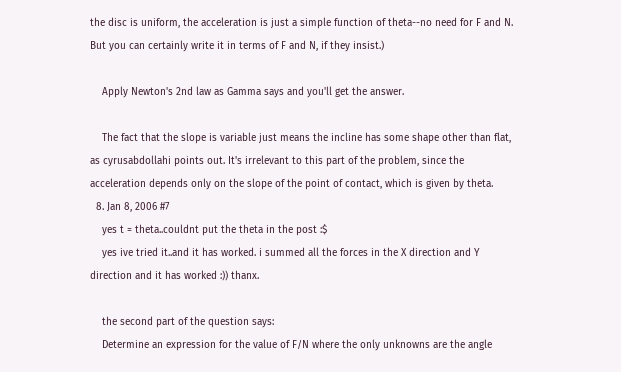the disc is uniform, the acceleration is just a simple function of theta--no need for F and N. But you can certainly write it in terms of F and N, if they insist.)

    Apply Newton's 2nd law as Gamma says and you'll get the answer.

    The fact that the slope is variable just means the incline has some shape other than flat, as cyrusabdollahi points out. It's irrelevant to this part of the problem, since the acceleration depends only on the slope of the point of contact, which is given by theta.
  8. Jan 8, 2006 #7
    yes t = theta..couldnt put the theta in the post :$
    yes ive tried it..and it has worked. i summed all the forces in the X direction and Y direction and it has worked :)) thanx.

    the second part of the question says:
    Determine an expression for the value of F/N where the only unknowns are the angle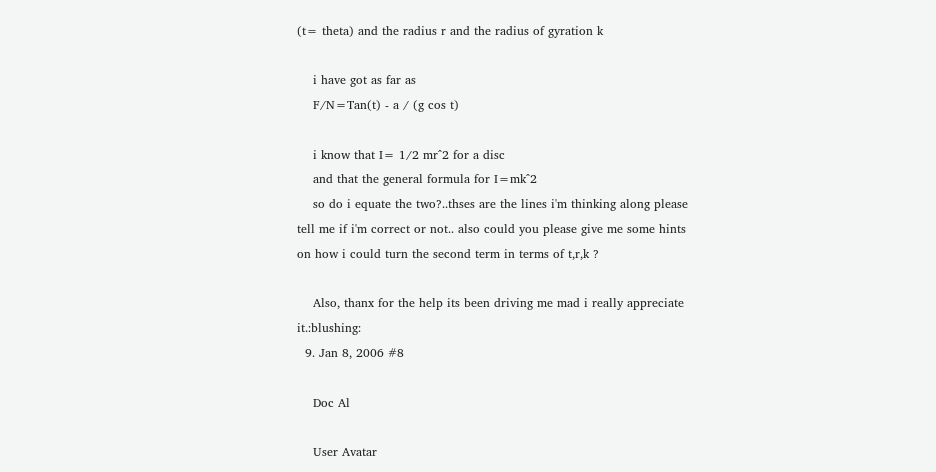(t= theta) and the radius r and the radius of gyration k

    i have got as far as
    F/N=Tan(t) - a / (g cos t)

    i know that I= 1/2 mr^2 for a disc
    and that the general formula for I=mk^2
    so do i equate the two?..thses are the lines i'm thinking along please tell me if i'm correct or not.. also could you please give me some hints on how i could turn the second term in terms of t,r,k ?

    Also, thanx for the help its been driving me mad i really appreciate it.:blushing:
  9. Jan 8, 2006 #8

    Doc Al

    User Avatar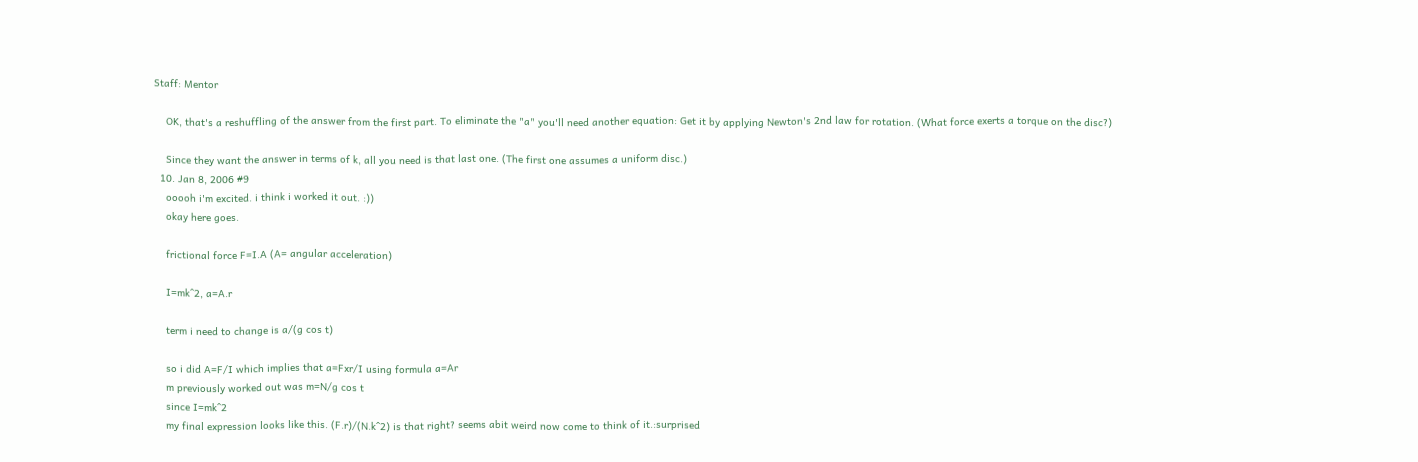Staff: Mentor

    OK, that's a reshuffling of the answer from the first part. To eliminate the "a" you'll need another equation: Get it by applying Newton's 2nd law for rotation. (What force exerts a torque on the disc?)

    Since they want the answer in terms of k, all you need is that last one. (The first one assumes a uniform disc.)
  10. Jan 8, 2006 #9
    ooooh i'm excited. i think i worked it out. :))
    okay here goes.

    frictional force F=I.A (A= angular acceleration)

    I=mk^2, a=A.r

    term i need to change is a/(g cos t)

    so i did A=F/I which implies that a=Fxr/I using formula a=Ar
    m previously worked out was m=N/g cos t
    since I=mk^2
    my final expression looks like this. (F.r)/(N.k^2) is that right? seems abit weird now come to think of it.:surprised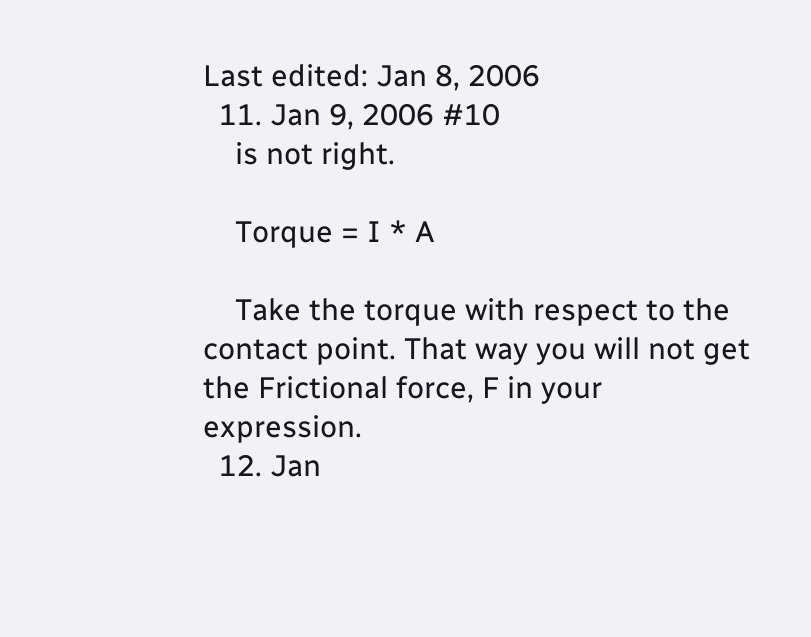Last edited: Jan 8, 2006
  11. Jan 9, 2006 #10
    is not right.

    Torque = I * A

    Take the torque with respect to the contact point. That way you will not get the Frictional force, F in your expression.
  12. Jan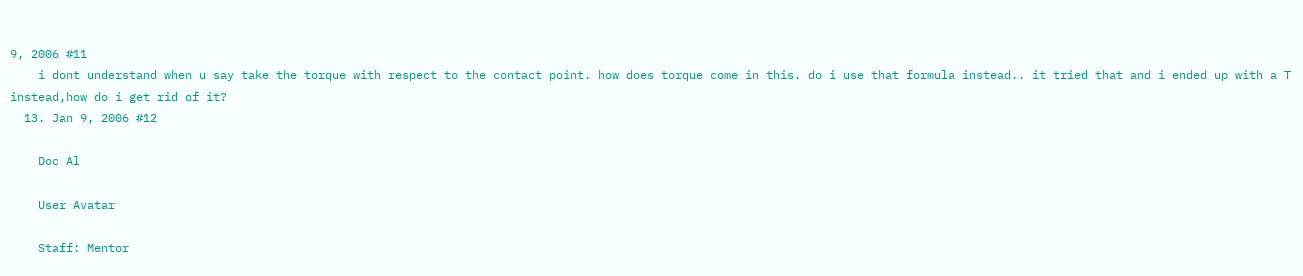9, 2006 #11
    i dont understand when u say take the torque with respect to the contact point. how does torque come in this. do i use that formula instead.. it tried that and i ended up with a T instead,how do i get rid of it?
  13. Jan 9, 2006 #12

    Doc Al

    User Avatar

    Staff: Mentor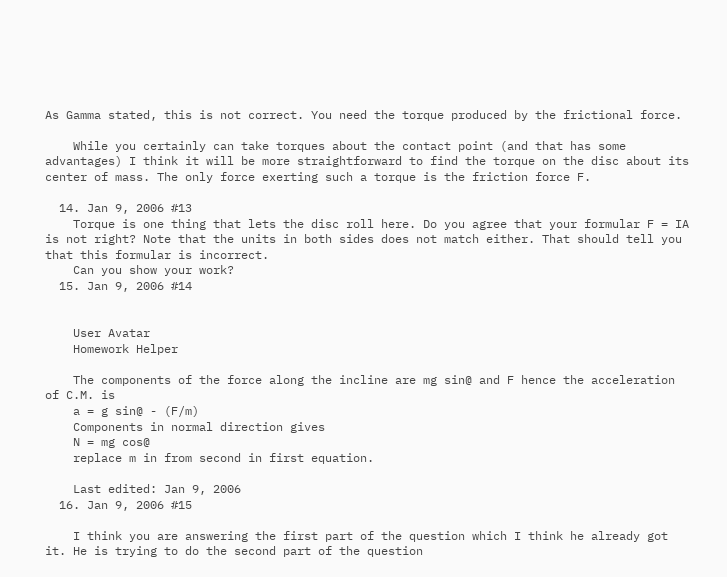As Gamma stated, this is not correct. You need the torque produced by the frictional force.

    While you certainly can take torques about the contact point (and that has some advantages) I think it will be more straightforward to find the torque on the disc about its center of mass. The only force exerting such a torque is the friction force F.

  14. Jan 9, 2006 #13
    Torque is one thing that lets the disc roll here. Do you agree that your formular F = IA is not right? Note that the units in both sides does not match either. That should tell you that this formular is incorrect.
    Can you show your work?
  15. Jan 9, 2006 #14


    User Avatar
    Homework Helper

    The components of the force along the incline are mg sin@ and F hence the acceleration of C.M. is
    a = g sin@ - (F/m)
    Components in normal direction gives
    N = mg cos@
    replace m in from second in first equation.

    Last edited: Jan 9, 2006
  16. Jan 9, 2006 #15

    I think you are answering the first part of the question which I think he already got it. He is trying to do the second part of the question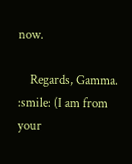now.

    Regards, Gamma. :smile: (I am from your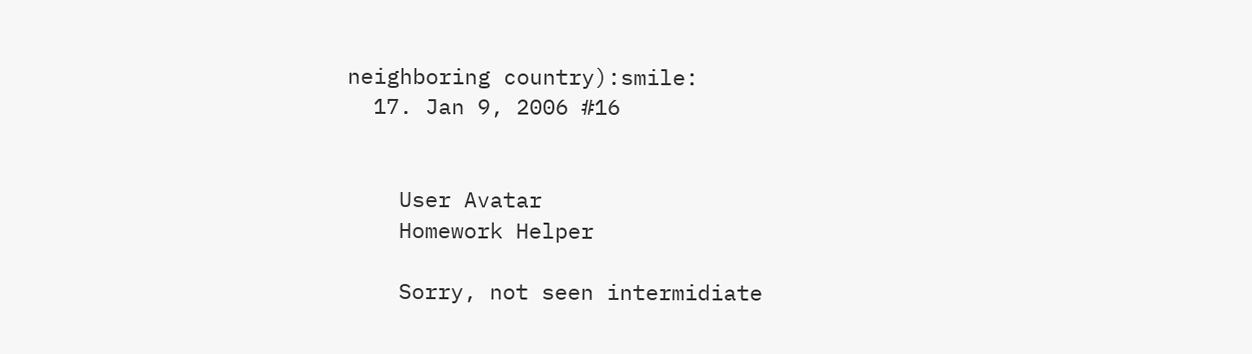neighboring country):smile:
  17. Jan 9, 2006 #16


    User Avatar
    Homework Helper

    Sorry, not seen intermidiate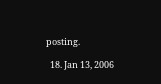posting.

  18. Jan 13, 2006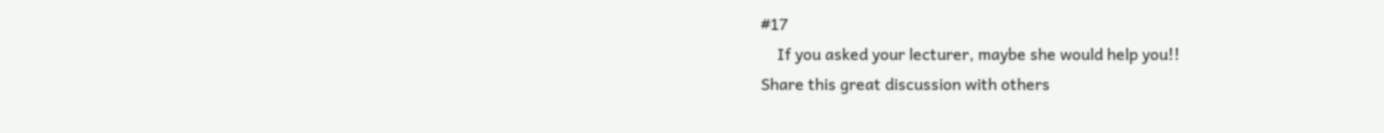#17
    If you asked your lecturer, maybe she would help you!!
Share this great discussion with others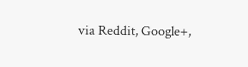via Reddit, Google+,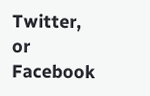Twitter, or Facebook